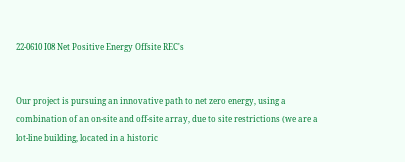22-0610 I08 Net Positive Energy Offsite REC's


Our project is pursuing an innovative path to net zero energy, using a combination of an on-site and off-site array, due to site restrictions (we are a lot-line building, located in a historic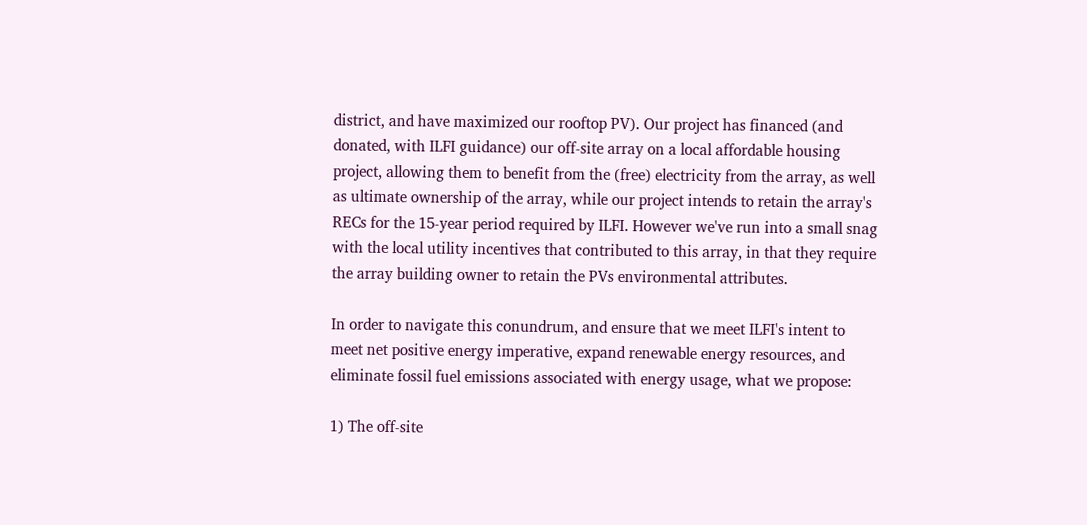district, and have maximized our rooftop PV). Our project has financed (and donated, with ILFI guidance) our off-site array on a local affordable housing project, allowing them to benefit from the (free) electricity from the array, as well as ultimate ownership of the array, while our project intends to retain the array's RECs for the 15-year period required by ILFI. However we've run into a small snag with the local utility incentives that contributed to this array, in that they require the array building owner to retain the PVs environmental attributes.

In order to navigate this conundrum, and ensure that we meet ILFI's intent to meet net positive energy imperative, expand renewable energy resources, and eliminate fossil fuel emissions associated with energy usage, what we propose:

1) The off-site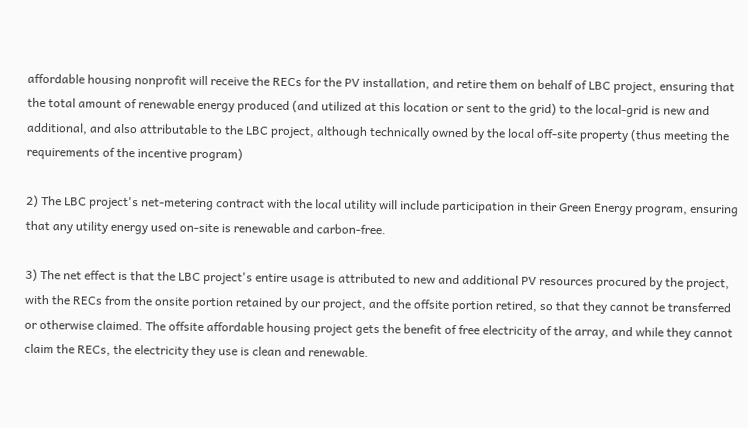affordable housing nonprofit will receive the RECs for the PV installation, and retire them on behalf of LBC project, ensuring that the total amount of renewable energy produced (and utilized at this location or sent to the grid) to the local-grid is new and additional, and also attributable to the LBC project, although technically owned by the local off-site property (thus meeting the requirements of the incentive program)

2) The LBC project's net-metering contract with the local utility will include participation in their Green Energy program, ensuring that any utility energy used on-site is renewable and carbon-free.

3) The net effect is that the LBC project's entire usage is attributed to new and additional PV resources procured by the project, with the RECs from the onsite portion retained by our project, and the offsite portion retired, so that they cannot be transferred or otherwise claimed. The offsite affordable housing project gets the benefit of free electricity of the array, and while they cannot claim the RECs, the electricity they use is clean and renewable.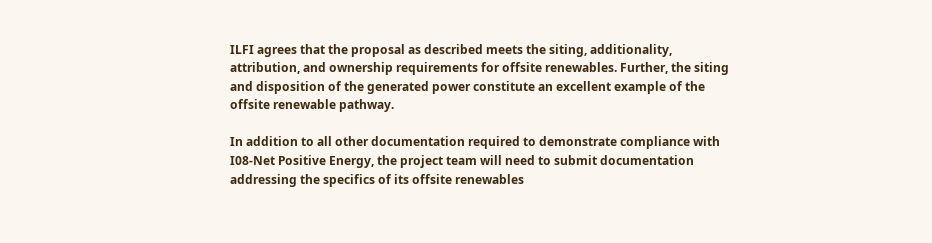ILFI agrees that the proposal as described meets the siting, additionality, attribution, and ownership requirements for offsite renewables. Further, the siting and disposition of the generated power constitute an excellent example of the offsite renewable pathway.

In addition to all other documentation required to demonstrate compliance with I08-Net Positive Energy, the project team will need to submit documentation addressing the specifics of its offsite renewables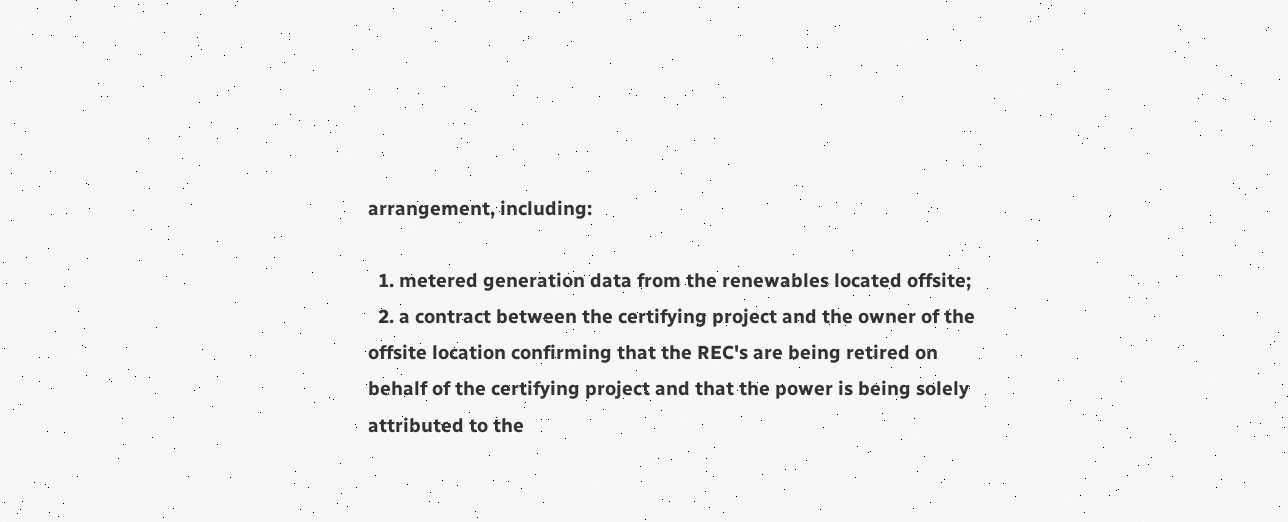arrangement, including:

  1. metered generation data from the renewables located offsite;
  2. a contract between the certifying project and the owner of the offsite location confirming that the REC's are being retired on behalf of the certifying project and that the power is being solely attributed to the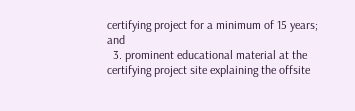certifying project for a minimum of 15 years; and
  3. prominent educational material at the certifying project site explaining the offsite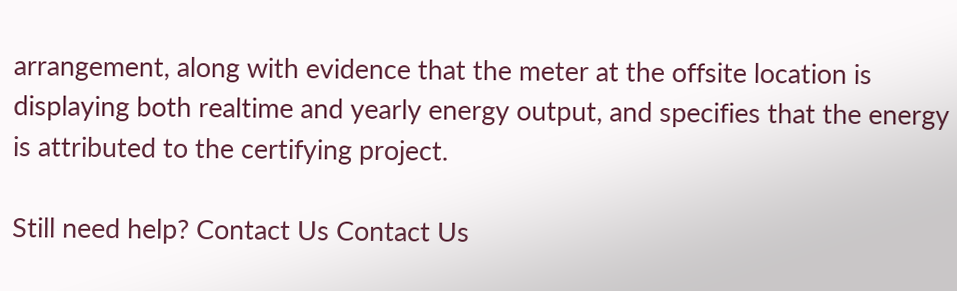arrangement, along with evidence that the meter at the offsite location is displaying both realtime and yearly energy output, and specifies that the energy is attributed to the certifying project.

Still need help? Contact Us Contact Us